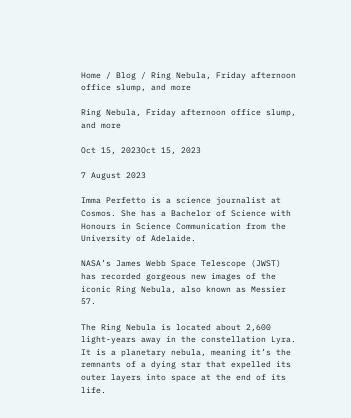Home / Blog / Ring Nebula, Friday afternoon office slump, and more

Ring Nebula, Friday afternoon office slump, and more

Oct 15, 2023Oct 15, 2023

7 August 2023

Imma Perfetto is a science journalist at Cosmos. She has a Bachelor of Science with Honours in Science Communication from the University of Adelaide.

NASA’s James Webb Space Telescope (JWST) has recorded gorgeous new images of the iconic Ring Nebula, also known as Messier 57.

The Ring Nebula is located about 2,600 light-years away in the constellation Lyra. It is a planetary nebula, meaning it’s the remnants of a dying star that expelled its outer layers into space at the end of its life.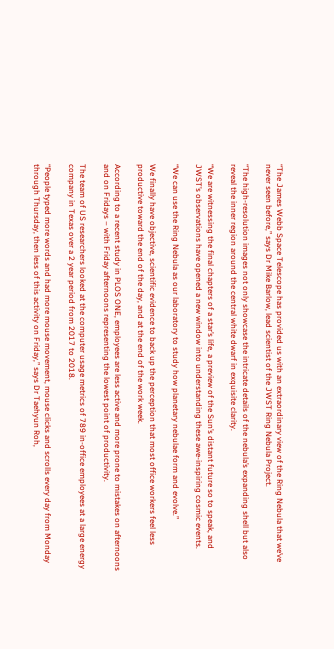“The James Webb Space Telescope has provided us with an extraordinary view of the Ring Nebula that we’ve never seen before,” says Dr Mike Barlow, lead scientist of the JWST Ring Nebula Project.

“The high-resolution images not only showcase the intricate details of the nebula’s expanding shell but also reveal the inner region around the central white dwarf in exquisite clarity.

“We are witnessing the final chapters of a star’s life, a preview of the Sun’s distant future so to speak, and JWST’s observations have opened a new window into understanding these awe-inspiring cosmic events.

“We can use the Ring Nebula as our laboratory to study how planetary nebulae form and evolve.”

We finally have objective, scientific evidence to back up the perception that most office workers feel less productive toward the end of the day, and at the end of the work week.

According to a recent study in PLOS ONE, employees are less active and more prone to mistakes on afternoons and on Fridays – with Friday afternoons representing the lowest point of productivity.

The team of US researchers looked at the computer usage metrics of 789 in-office employees at a large energy company in Texas over a 2 year period from 2017 to 2018.

“People typed more words and had more mouse movement, mouse clicks and scrolls every day from Monday through Thursday, then less of this activity on Friday,” says Dr Taehyun Roh,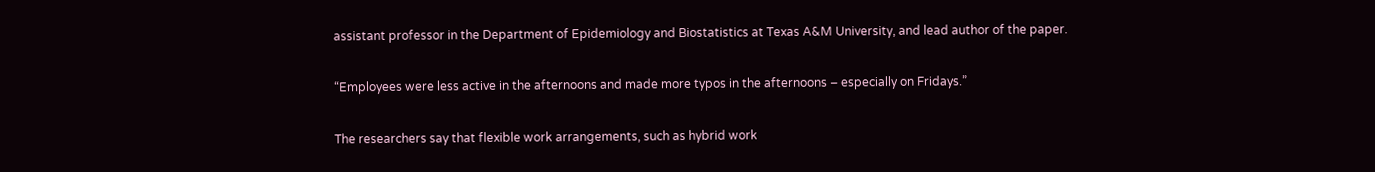assistant professor in the Department of Epidemiology and Biostatistics at Texas A&M University, and lead author of the paper.

“Employees were less active in the afternoons and made more typos in the afternoons – especially on Fridays.”

The researchers say that flexible work arrangements, such as hybrid work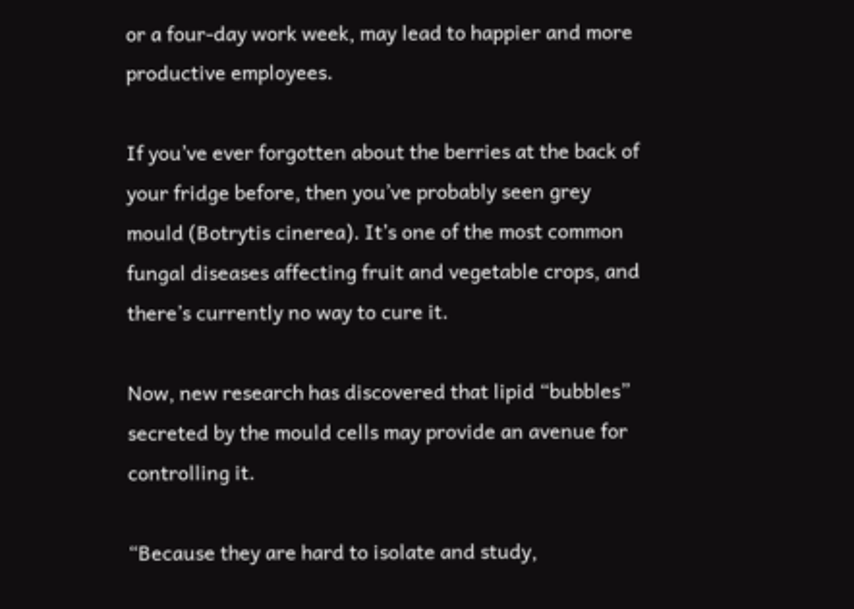or a four-day work week, may lead to happier and more productive employees.

If you’ve ever forgotten about the berries at the back of your fridge before, then you’ve probably seen grey mould (Botrytis cinerea). It’s one of the most common fungal diseases affecting fruit and vegetable crops, and there’s currently no way to cure it.

Now, new research has discovered that lipid “bubbles” secreted by the mould cells may provide an avenue for controlling it.

“Because they are hard to isolate and study,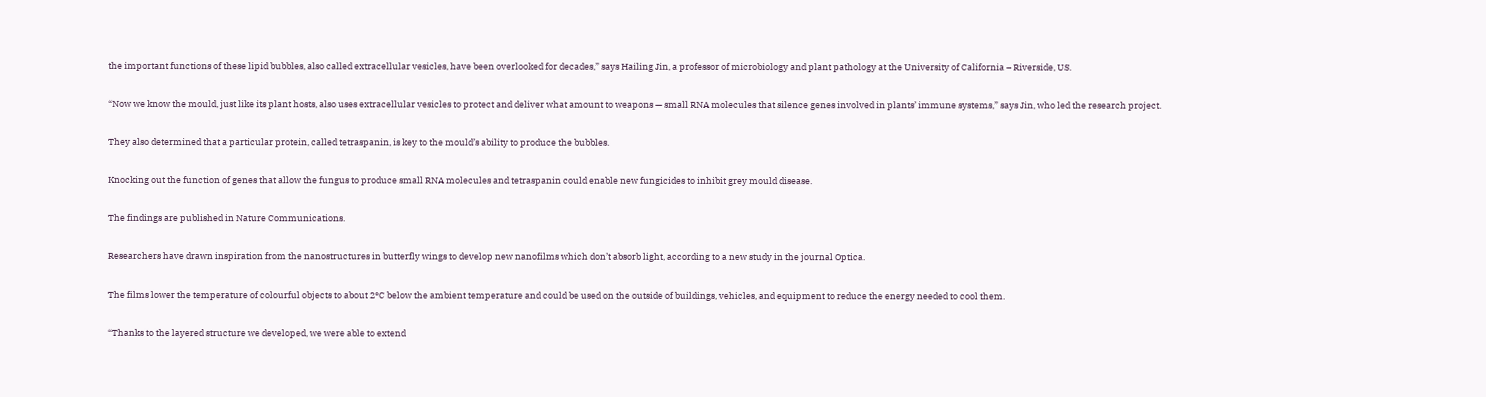the important functions of these lipid bubbles, also called extracellular vesicles, have been overlooked for decades,” says Hailing Jin, a professor of microbiology and plant pathology at the University of California – Riverside, US.

“Now we know the mould, just like its plant hosts, also uses extracellular vesicles to protect and deliver what amount to weapons — small RNA molecules that silence genes involved in plants’ immune systems,” says Jin, who led the research project.

They also determined that a particular protein, called tetraspanin, is key to the mould’s ability to produce the bubbles.

Knocking out the function of genes that allow the fungus to produce small RNA molecules and tetraspanin could enable new fungicides to inhibit grey mould disease.

The findings are published in Nature Communications.

Researchers have drawn inspiration from the nanostructures in butterfly wings to develop new nanofilms which don’t absorb light, according to a new study in the journal Optica.

The films lower the temperature of colourful objects to about 2°C below the ambient temperature and could be used on the outside of buildings, vehicles, and equipment to reduce the energy needed to cool them.

“Thanks to the layered structure we developed, we were able to extend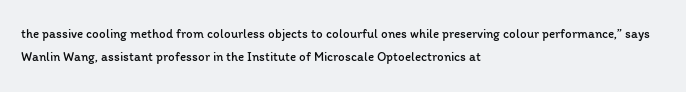the passive cooling method from colourless objects to colourful ones while preserving colour performance,” says Wanlin Wang, assistant professor in the Institute of Microscale Optoelectronics at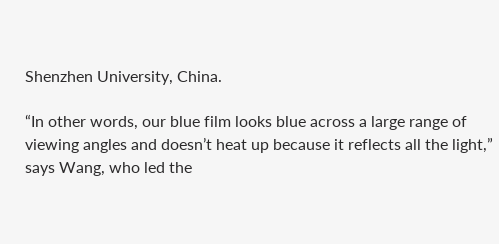Shenzhen University, China.

“In other words, our blue film looks blue across a large range of viewing angles and doesn’t heat up because it reflects all the light,” says Wang, who led the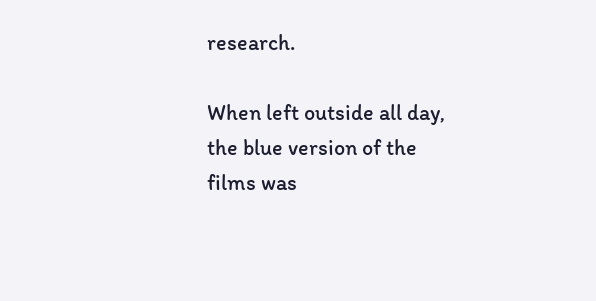research.

When left outside all day, the blue version of the films was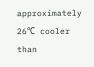approximately 26℃ cooler than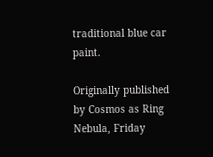traditional blue car paint.

Originally published by Cosmos as Ring Nebula, Friday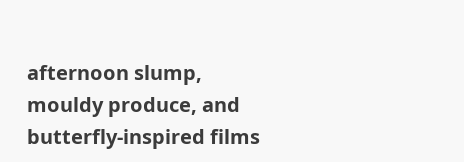afternoon slump, mouldy produce, and butterfly-inspired films